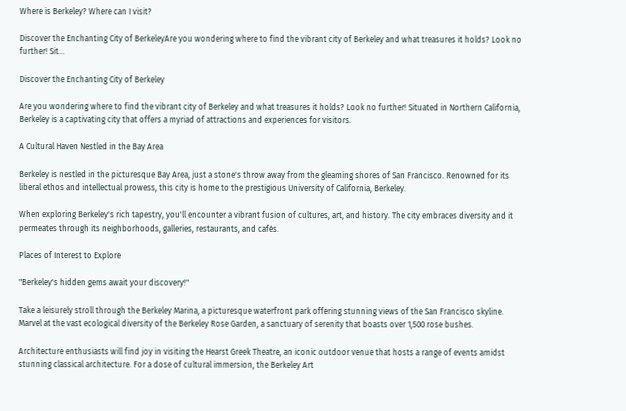Where is Berkeley? Where can I visit?

Discover the Enchanting City of BerkeleyAre you wondering where to find the vibrant city of Berkeley and what treasures it holds? Look no further! Sit...

Discover the Enchanting City of Berkeley

Are you wondering where to find the vibrant city of Berkeley and what treasures it holds? Look no further! Situated in Northern California, Berkeley is a captivating city that offers a myriad of attractions and experiences for visitors.

A Cultural Haven Nestled in the Bay Area

Berkeley is nestled in the picturesque Bay Area, just a stone's throw away from the gleaming shores of San Francisco. Renowned for its liberal ethos and intellectual prowess, this city is home to the prestigious University of California, Berkeley.

When exploring Berkeley's rich tapestry, you'll encounter a vibrant fusion of cultures, art, and history. The city embraces diversity and it permeates through its neighborhoods, galleries, restaurants, and cafés.

Places of Interest to Explore

"Berkeley's hidden gems await your discovery!"

Take a leisurely stroll through the Berkeley Marina, a picturesque waterfront park offering stunning views of the San Francisco skyline. Marvel at the vast ecological diversity of the Berkeley Rose Garden, a sanctuary of serenity that boasts over 1,500 rose bushes.

Architecture enthusiasts will find joy in visiting the Hearst Greek Theatre, an iconic outdoor venue that hosts a range of events amidst stunning classical architecture. For a dose of cultural immersion, the Berkeley Art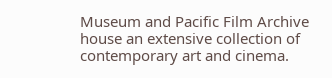Museum and Pacific Film Archive house an extensive collection of contemporary art and cinema.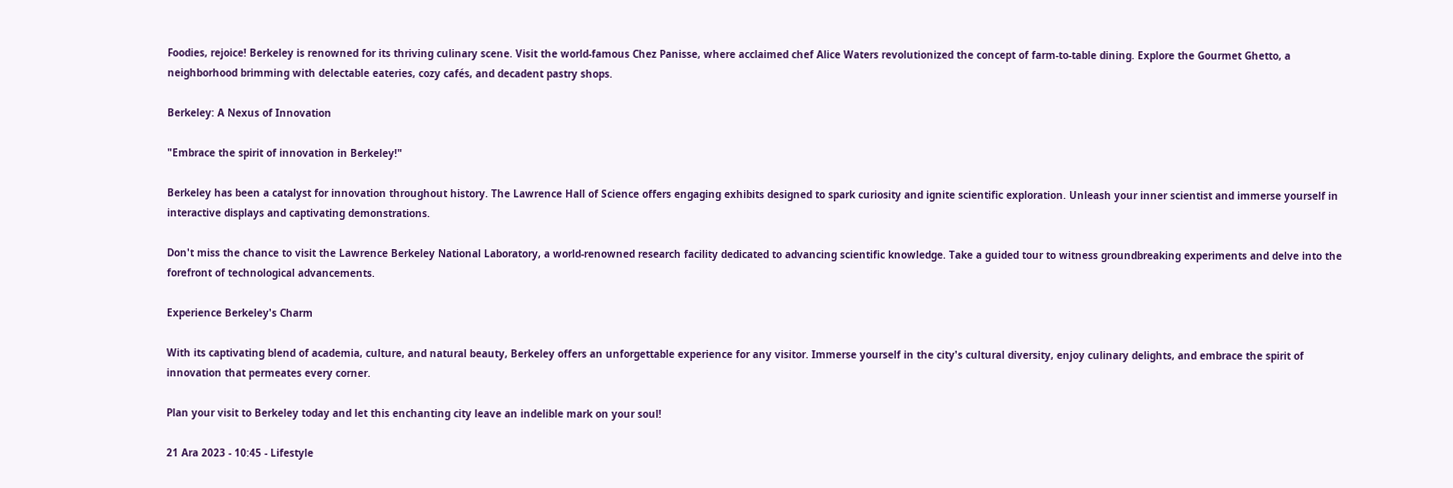Foodies, rejoice! Berkeley is renowned for its thriving culinary scene. Visit the world-famous Chez Panisse, where acclaimed chef Alice Waters revolutionized the concept of farm-to-table dining. Explore the Gourmet Ghetto, a neighborhood brimming with delectable eateries, cozy cafés, and decadent pastry shops.

Berkeley: A Nexus of Innovation

"Embrace the spirit of innovation in Berkeley!"

Berkeley has been a catalyst for innovation throughout history. The Lawrence Hall of Science offers engaging exhibits designed to spark curiosity and ignite scientific exploration. Unleash your inner scientist and immerse yourself in interactive displays and captivating demonstrations.

Don't miss the chance to visit the Lawrence Berkeley National Laboratory, a world-renowned research facility dedicated to advancing scientific knowledge. Take a guided tour to witness groundbreaking experiments and delve into the forefront of technological advancements.

Experience Berkeley's Charm

With its captivating blend of academia, culture, and natural beauty, Berkeley offers an unforgettable experience for any visitor. Immerse yourself in the city's cultural diversity, enjoy culinary delights, and embrace the spirit of innovation that permeates every corner.

Plan your visit to Berkeley today and let this enchanting city leave an indelible mark on your soul!

21 Ara 2023 - 10:45 - Lifestyle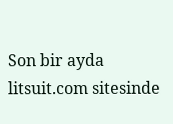Son bir ayda litsuit.com sitesinde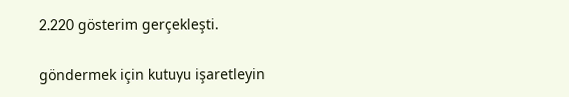2.220 gösterim gerçekleşti.

göndermek için kutuyu işaretleyin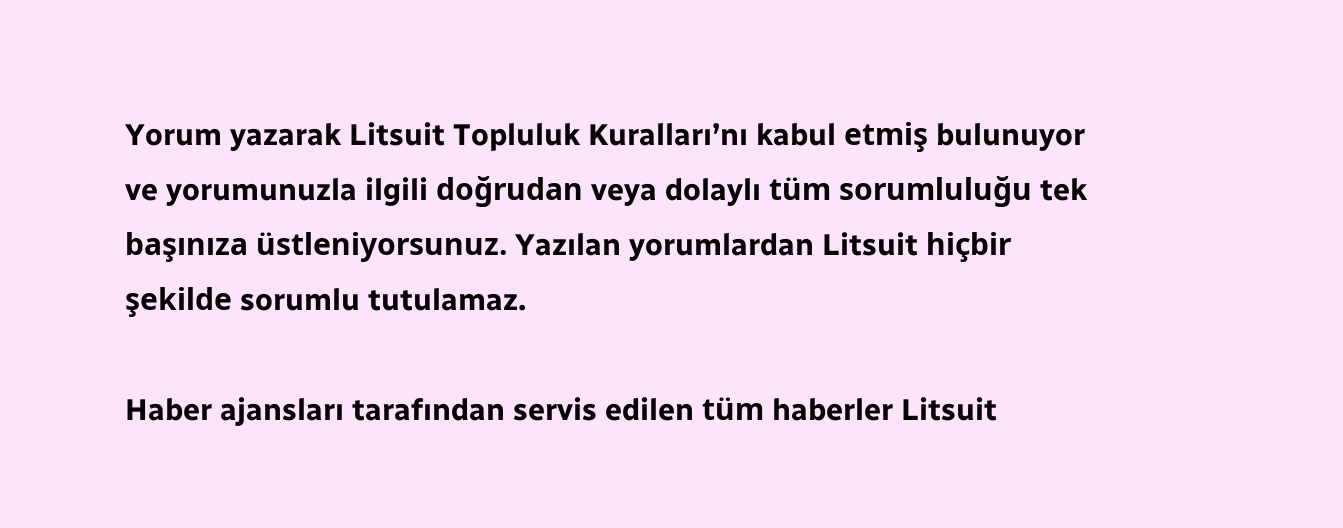Yorum yazarak Litsuit Topluluk Kuralları’nı kabul etmiş bulunuyor ve yorumunuzla ilgili doğrudan veya dolaylı tüm sorumluluğu tek başınıza üstleniyorsunuz. Yazılan yorumlardan Litsuit hiçbir şekilde sorumlu tutulamaz.

Haber ajansları tarafından servis edilen tüm haberler Litsuit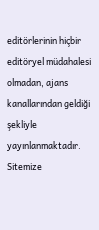editörlerinin hiçbir editöryel müdahalesi olmadan, ajans kanallarından geldiği şekliyle yayınlanmaktadır. Sitemize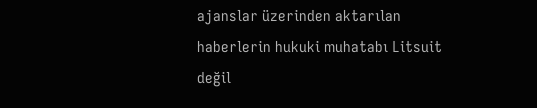ajanslar üzerinden aktarılan haberlerin hukuki muhatabı Litsuit değil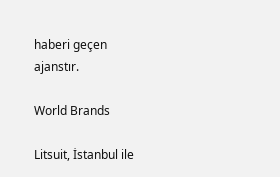haberi geçen ajanstır.

World Brands

Litsuit, İstanbul ile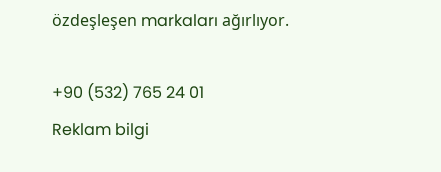özdeşleşen markaları ağırlıyor.

+90 (532) 765 24 01
Reklam bilgi